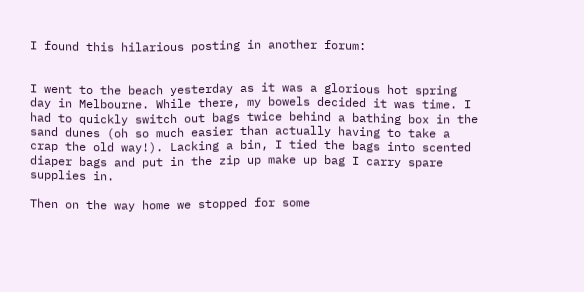I found this hilarious posting in another forum:


I went to the beach yesterday as it was a glorious hot spring day in Melbourne. While there, my bowels decided it was time. I had to quickly switch out bags twice behind a bathing box in the sand dunes (oh so much easier than actually having to take a crap the old way!). Lacking a bin, I tied the bags into scented diaper bags and put in the zip up make up bag I carry spare supplies in.

Then on the way home we stopped for some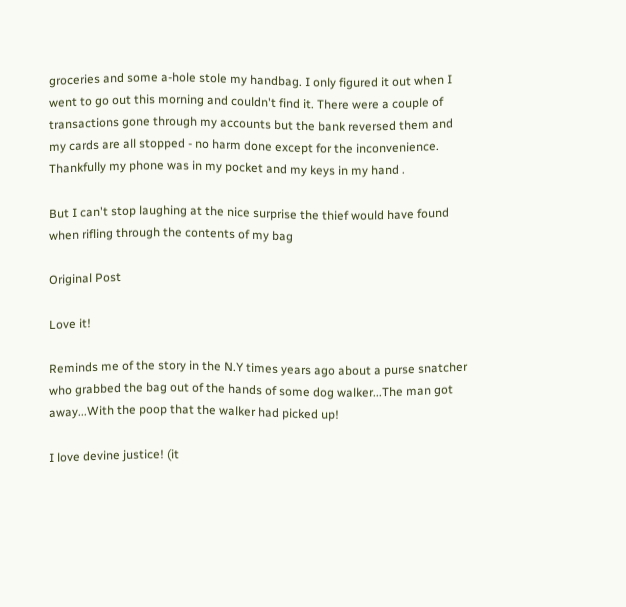groceries and some a-hole stole my handbag. I only figured it out when I went to go out this morning and couldn't find it. There were a couple of transactions gone through my accounts but the bank reversed them and my cards are all stopped - no harm done except for the inconvenience. Thankfully my phone was in my pocket and my keys in my hand .

But I can't stop laughing at the nice surprise the thief would have found when rifling through the contents of my bag

Original Post

Love it!

Reminds me of the story in the N.Y times years ago about a purse snatcher who grabbed the bag out of the hands of some dog walker...The man got away...With the poop that the walker had picked up!

I love devine justice! (it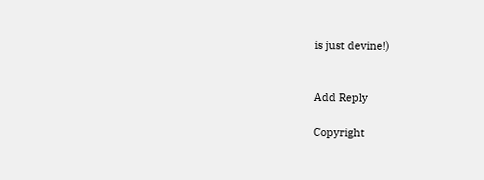is just devine!)


Add Reply

Copyright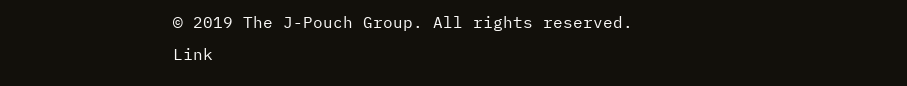© 2019 The J-Pouch Group. All rights reserved.
Link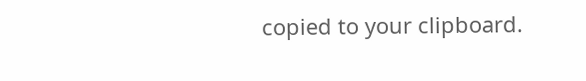copied to your clipboard.